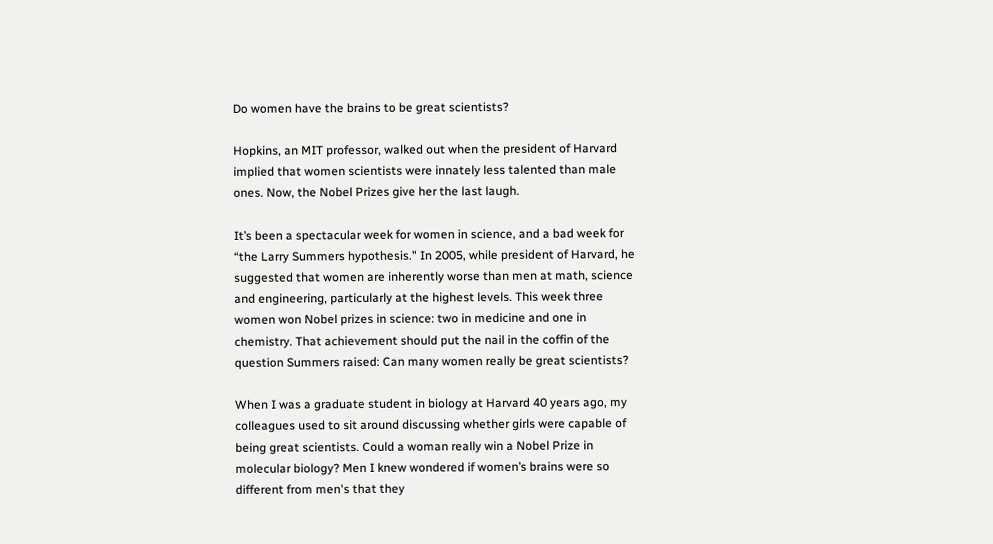Do women have the brains to be great scientists?

Hopkins, an MIT professor, walked out when the president of Harvard implied that women scientists were innately less talented than male ones. Now, the Nobel Prizes give her the last laugh.

It’s been a spectacular week for women in science, and a bad week for “the Larry Summers hypothesis." In 2005, while president of Harvard, he suggested that women are inherently worse than men at math, science and engineering, particularly at the highest levels. This week three women won Nobel prizes in science: two in medicine and one in chemistry. That achievement should put the nail in the coffin of the question Summers raised: Can many women really be great scientists?

When I was a graduate student in biology at Harvard 40 years ago, my colleagues used to sit around discussing whether girls were capable of being great scientists. Could a woman really win a Nobel Prize in molecular biology? Men I knew wondered if women’s brains were so different from men's that they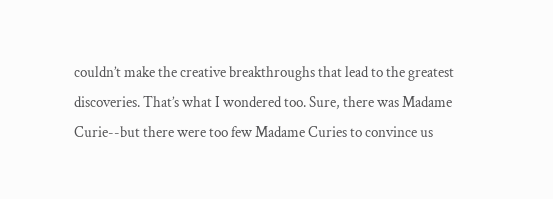couldn’t make the creative breakthroughs that lead to the greatest discoveries. That’s what I wondered too. Sure, there was Madame Curie--but there were too few Madame Curies to convince us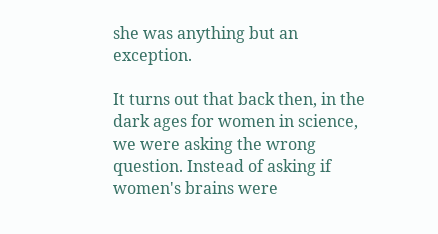she was anything but an exception.

It turns out that back then, in the dark ages for women in science, we were asking the wrong question. Instead of asking if women's brains were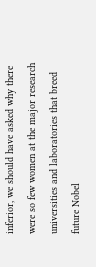inferior, we should have asked why there were so few women at the major research universities and laboratories that breed future Nobel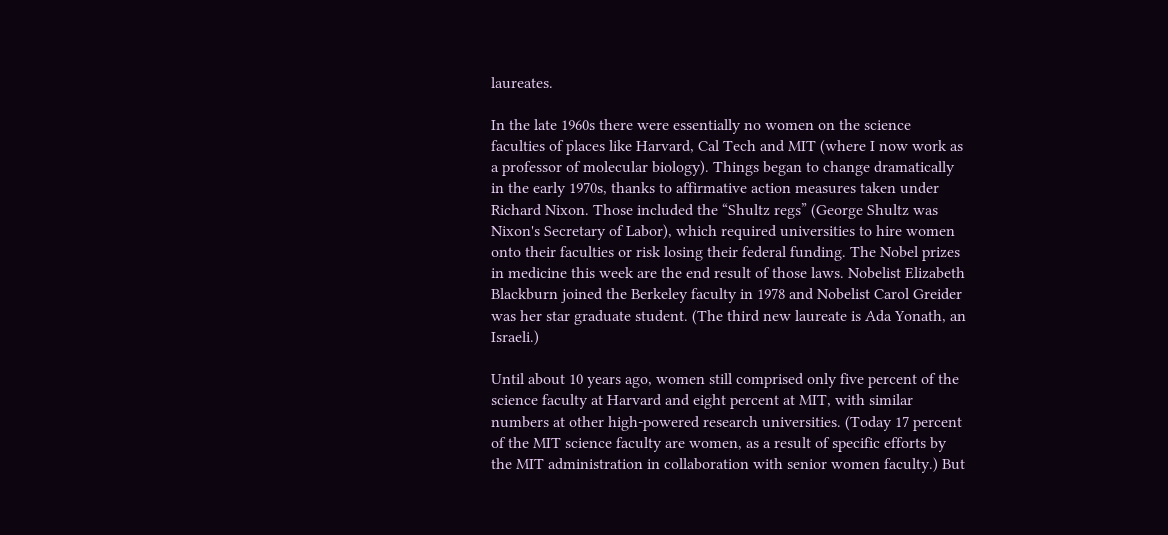laureates.

In the late 1960s there were essentially no women on the science faculties of places like Harvard, Cal Tech and MIT (where I now work as a professor of molecular biology). Things began to change dramatically in the early 1970s, thanks to affirmative action measures taken under Richard Nixon. Those included the “Shultz regs” (George Shultz was Nixon's Secretary of Labor), which required universities to hire women onto their faculties or risk losing their federal funding. The Nobel prizes in medicine this week are the end result of those laws. Nobelist Elizabeth Blackburn joined the Berkeley faculty in 1978 and Nobelist Carol Greider was her star graduate student. (The third new laureate is Ada Yonath, an Israeli.)

Until about 10 years ago, women still comprised only five percent of the science faculty at Harvard and eight percent at MIT, with similar numbers at other high-powered research universities. (Today 17 percent of the MIT science faculty are women, as a result of specific efforts by the MIT administration in collaboration with senior women faculty.) But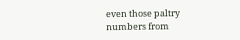even those paltry numbers from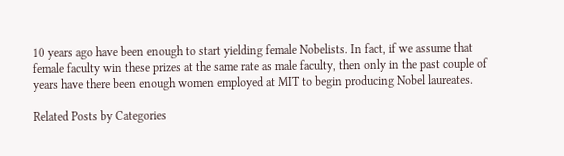10 years ago have been enough to start yielding female Nobelists. In fact, if we assume that female faculty win these prizes at the same rate as male faculty, then only in the past couple of years have there been enough women employed at MIT to begin producing Nobel laureates.

Related Posts by Categories